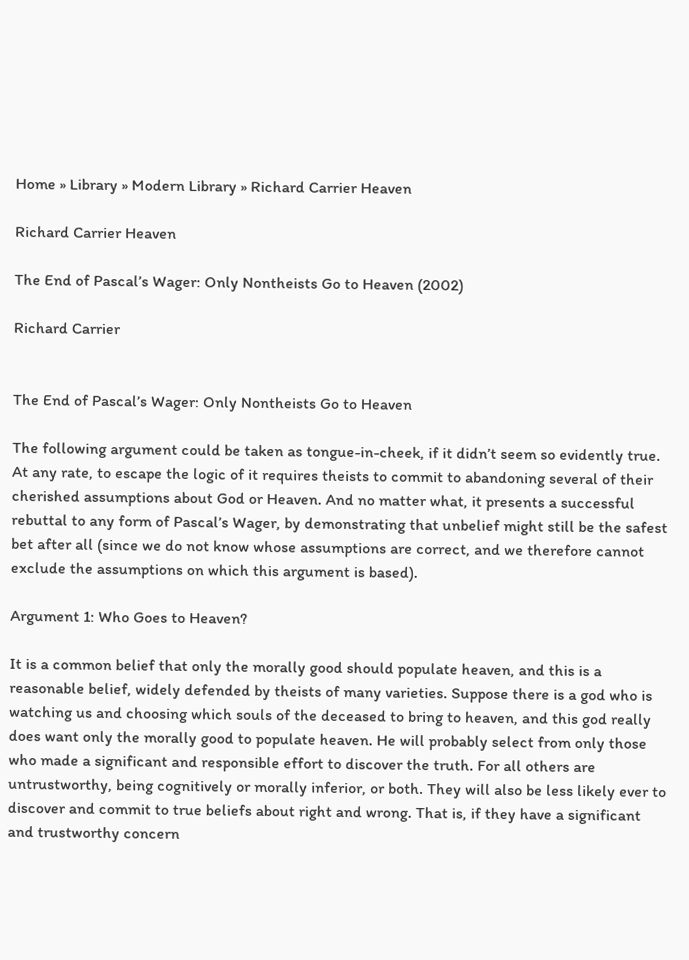Home » Library » Modern Library » Richard Carrier Heaven

Richard Carrier Heaven

The End of Pascal’s Wager: Only Nontheists Go to Heaven (2002)

Richard Carrier


The End of Pascal’s Wager: Only Nontheists Go to Heaven

The following argument could be taken as tongue-in-cheek, if it didn’t seem so evidently true. At any rate, to escape the logic of it requires theists to commit to abandoning several of their cherished assumptions about God or Heaven. And no matter what, it presents a successful rebuttal to any form of Pascal’s Wager, by demonstrating that unbelief might still be the safest bet after all (since we do not know whose assumptions are correct, and we therefore cannot exclude the assumptions on which this argument is based).

Argument 1: Who Goes to Heaven?

It is a common belief that only the morally good should populate heaven, and this is a reasonable belief, widely defended by theists of many varieties. Suppose there is a god who is watching us and choosing which souls of the deceased to bring to heaven, and this god really does want only the morally good to populate heaven. He will probably select from only those who made a significant and responsible effort to discover the truth. For all others are untrustworthy, being cognitively or morally inferior, or both. They will also be less likely ever to discover and commit to true beliefs about right and wrong. That is, if they have a significant and trustworthy concern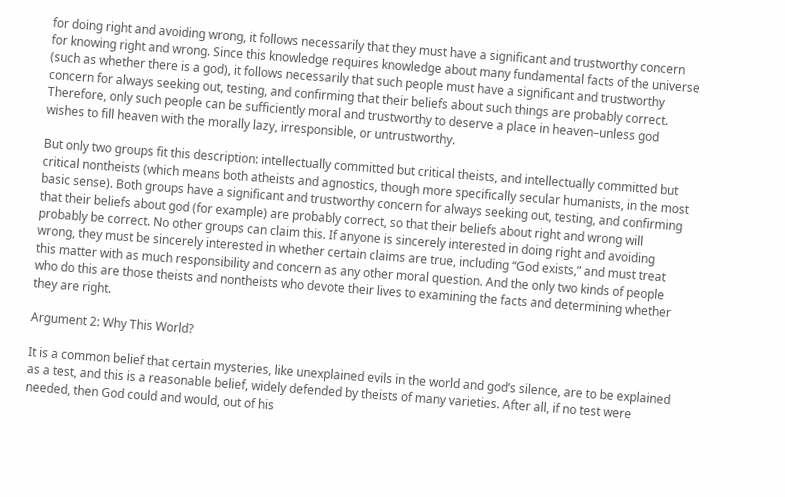for doing right and avoiding wrong, it follows necessarily that they must have a significant and trustworthy concern for knowing right and wrong. Since this knowledge requires knowledge about many fundamental facts of the universe (such as whether there is a god), it follows necessarily that such people must have a significant and trustworthy concern for always seeking out, testing, and confirming that their beliefs about such things are probably correct. Therefore, only such people can be sufficiently moral and trustworthy to deserve a place in heaven–unless god wishes to fill heaven with the morally lazy, irresponsible, or untrustworthy.

But only two groups fit this description: intellectually committed but critical theists, and intellectually committed but critical nontheists (which means both atheists and agnostics, though more specifically secular humanists, in the most basic sense). Both groups have a significant and trustworthy concern for always seeking out, testing, and confirming that their beliefs about god (for example) are probably correct, so that their beliefs about right and wrong will probably be correct. No other groups can claim this. If anyone is sincerely interested in doing right and avoiding wrong, they must be sincerely interested in whether certain claims are true, including “God exists,” and must treat this matter with as much responsibility and concern as any other moral question. And the only two kinds of people who do this are those theists and nontheists who devote their lives to examining the facts and determining whether they are right.

Argument 2: Why This World?

It is a common belief that certain mysteries, like unexplained evils in the world and god’s silence, are to be explained as a test, and this is a reasonable belief, widely defended by theists of many varieties. After all, if no test were needed, then God could and would, out of his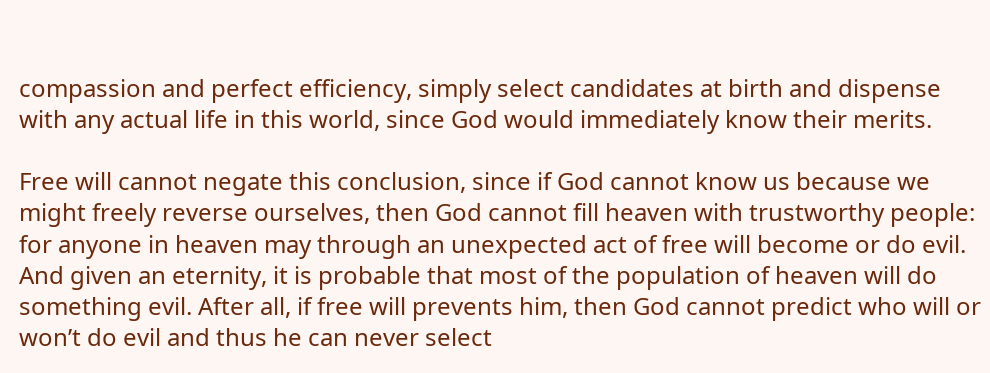compassion and perfect efficiency, simply select candidates at birth and dispense with any actual life in this world, since God would immediately know their merits.

Free will cannot negate this conclusion, since if God cannot know us because we might freely reverse ourselves, then God cannot fill heaven with trustworthy people: for anyone in heaven may through an unexpected act of free will become or do evil. And given an eternity, it is probable that most of the population of heaven will do something evil. After all, if free will prevents him, then God cannot predict who will or won’t do evil and thus he can never select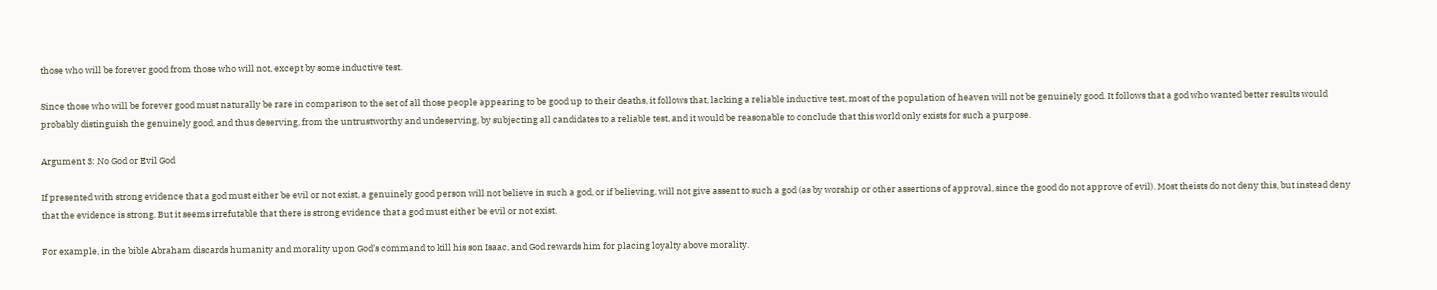those who will be forever good from those who will not, except by some inductive test.

Since those who will be forever good must naturally be rare in comparison to the set of all those people appearing to be good up to their deaths, it follows that, lacking a reliable inductive test, most of the population of heaven will not be genuinely good. It follows that a god who wanted better results would probably distinguish the genuinely good, and thus deserving, from the untrustworthy and undeserving, by subjecting all candidates to a reliable test, and it would be reasonable to conclude that this world only exists for such a purpose.

Argument 3: No God or Evil God

If presented with strong evidence that a god must either be evil or not exist, a genuinely good person will not believe in such a god, or if believing, will not give assent to such a god (as by worship or other assertions of approval, since the good do not approve of evil). Most theists do not deny this, but instead deny that the evidence is strong. But it seems irrefutable that there is strong evidence that a god must either be evil or not exist.

For example, in the bible Abraham discards humanity and morality upon God’s command to kill his son Isaac, and God rewards him for placing loyalty above morality.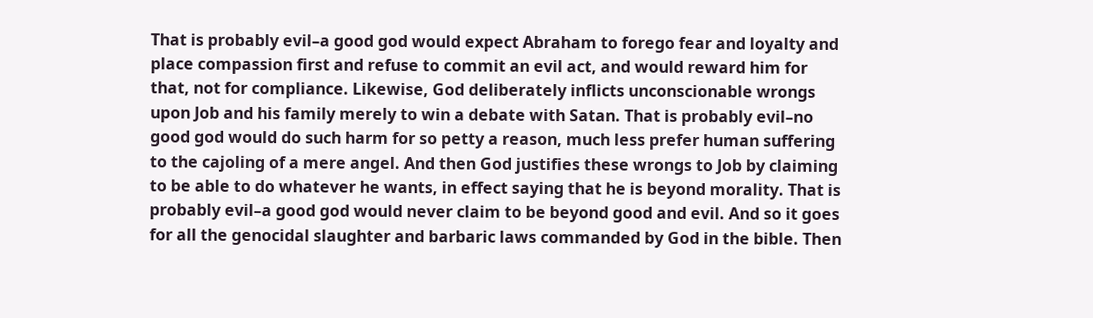That is probably evil–a good god would expect Abraham to forego fear and loyalty and place compassion first and refuse to commit an evil act, and would reward him for that, not for compliance. Likewise, God deliberately inflicts unconscionable wrongs upon Job and his family merely to win a debate with Satan. That is probably evil–no good god would do such harm for so petty a reason, much less prefer human suffering to the cajoling of a mere angel. And then God justifies these wrongs to Job by claiming to be able to do whatever he wants, in effect saying that he is beyond morality. That is probably evil–a good god would never claim to be beyond good and evil. And so it goes for all the genocidal slaughter and barbaric laws commanded by God in the bible. Then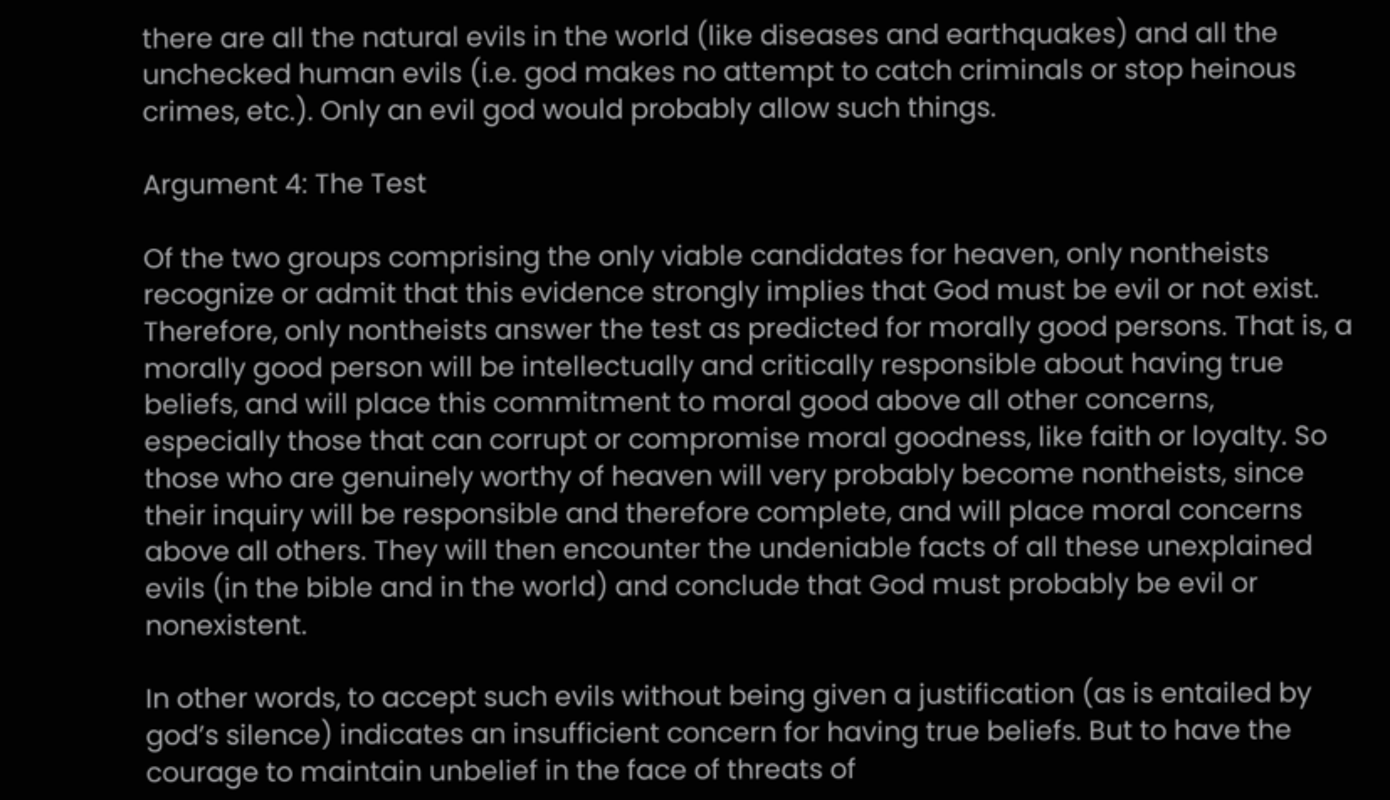there are all the natural evils in the world (like diseases and earthquakes) and all the unchecked human evils (i.e. god makes no attempt to catch criminals or stop heinous crimes, etc.). Only an evil god would probably allow such things.

Argument 4: The Test

Of the two groups comprising the only viable candidates for heaven, only nontheists recognize or admit that this evidence strongly implies that God must be evil or not exist. Therefore, only nontheists answer the test as predicted for morally good persons. That is, a morally good person will be intellectually and critically responsible about having true beliefs, and will place this commitment to moral good above all other concerns, especially those that can corrupt or compromise moral goodness, like faith or loyalty. So those who are genuinely worthy of heaven will very probably become nontheists, since their inquiry will be responsible and therefore complete, and will place moral concerns above all others. They will then encounter the undeniable facts of all these unexplained evils (in the bible and in the world) and conclude that God must probably be evil or nonexistent.

In other words, to accept such evils without being given a justification (as is entailed by god’s silence) indicates an insufficient concern for having true beliefs. But to have the courage to maintain unbelief in the face of threats of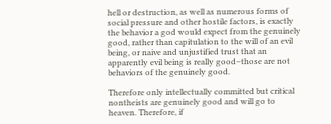hell or destruction, as well as numerous forms of social pressure and other hostile factors, is exactly the behavior a god would expect from the genuinely good, rather than capitulation to the will of an evil being, or naive and unjustified trust that an apparently evil being is really good–those are not behaviors of the genuinely good.

Therefore only intellectually committed but critical nontheists are genuinely good and will go to heaven. Therefore, if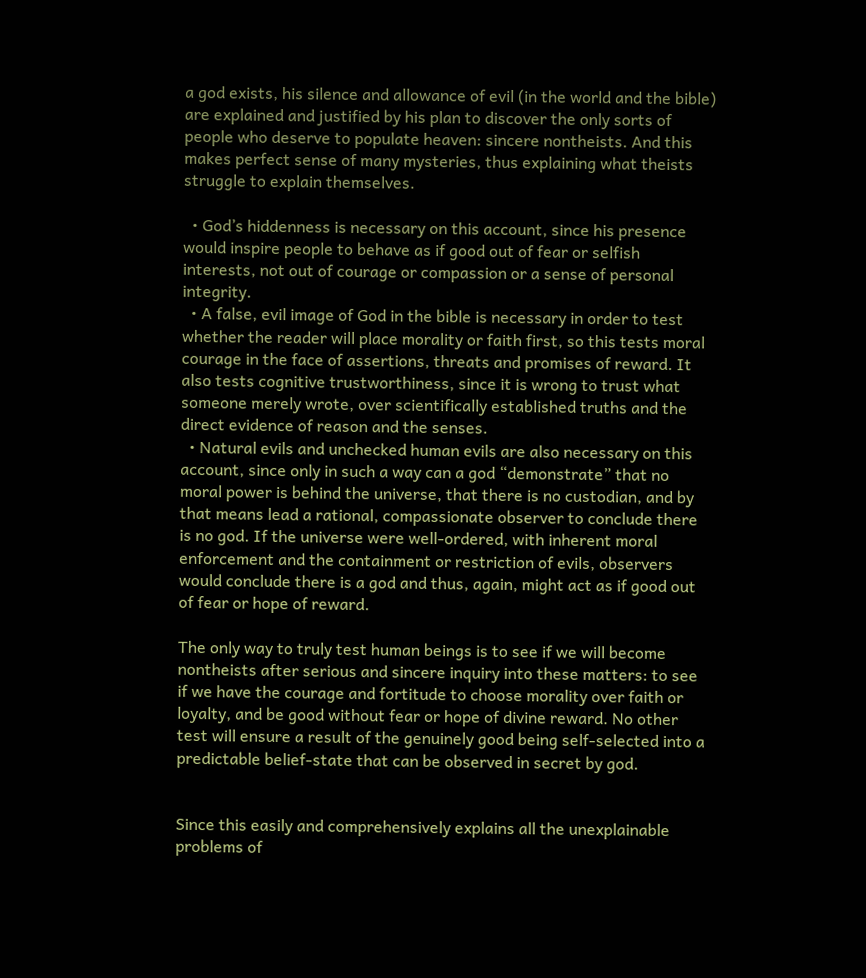a god exists, his silence and allowance of evil (in the world and the bible) are explained and justified by his plan to discover the only sorts of people who deserve to populate heaven: sincere nontheists. And this makes perfect sense of many mysteries, thus explaining what theists struggle to explain themselves.

  • God’s hiddenness is necessary on this account, since his presence would inspire people to behave as if good out of fear or selfish interests, not out of courage or compassion or a sense of personal integrity.
  • A false, evil image of God in the bible is necessary in order to test whether the reader will place morality or faith first, so this tests moral courage in the face of assertions, threats and promises of reward. It also tests cognitive trustworthiness, since it is wrong to trust what someone merely wrote, over scientifically established truths and the direct evidence of reason and the senses.
  • Natural evils and unchecked human evils are also necessary on this account, since only in such a way can a god “demonstrate” that no moral power is behind the universe, that there is no custodian, and by that means lead a rational, compassionate observer to conclude there is no god. If the universe were well-ordered, with inherent moral enforcement and the containment or restriction of evils, observers would conclude there is a god and thus, again, might act as if good out of fear or hope of reward.

The only way to truly test human beings is to see if we will become nontheists after serious and sincere inquiry into these matters: to see if we have the courage and fortitude to choose morality over faith or loyalty, and be good without fear or hope of divine reward. No other test will ensure a result of the genuinely good being self-selected into a predictable belief-state that can be observed in secret by god.


Since this easily and comprehensively explains all the unexplainable problems of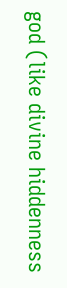god (like divine hiddenness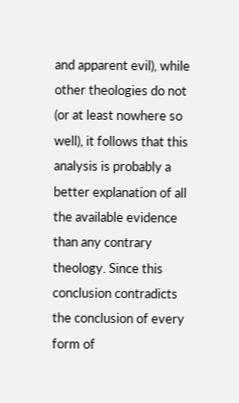and apparent evil), while other theologies do not (or at least nowhere so well), it follows that this analysis is probably a better explanation of all the available evidence than any contrary theology. Since this conclusion contradicts the conclusion of every form of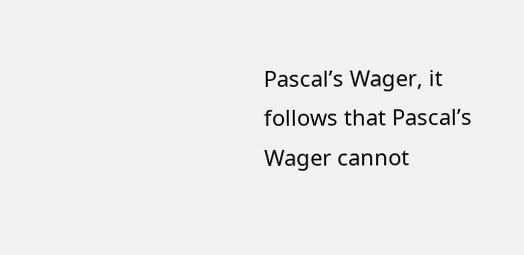Pascal’s Wager, it follows that Pascal’s Wager cannot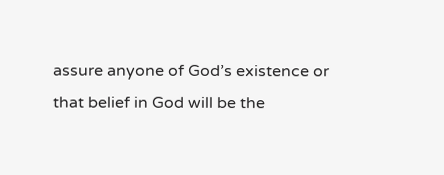assure anyone of God’s existence or that belief in God will be the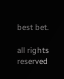best bet.

all rights reserved